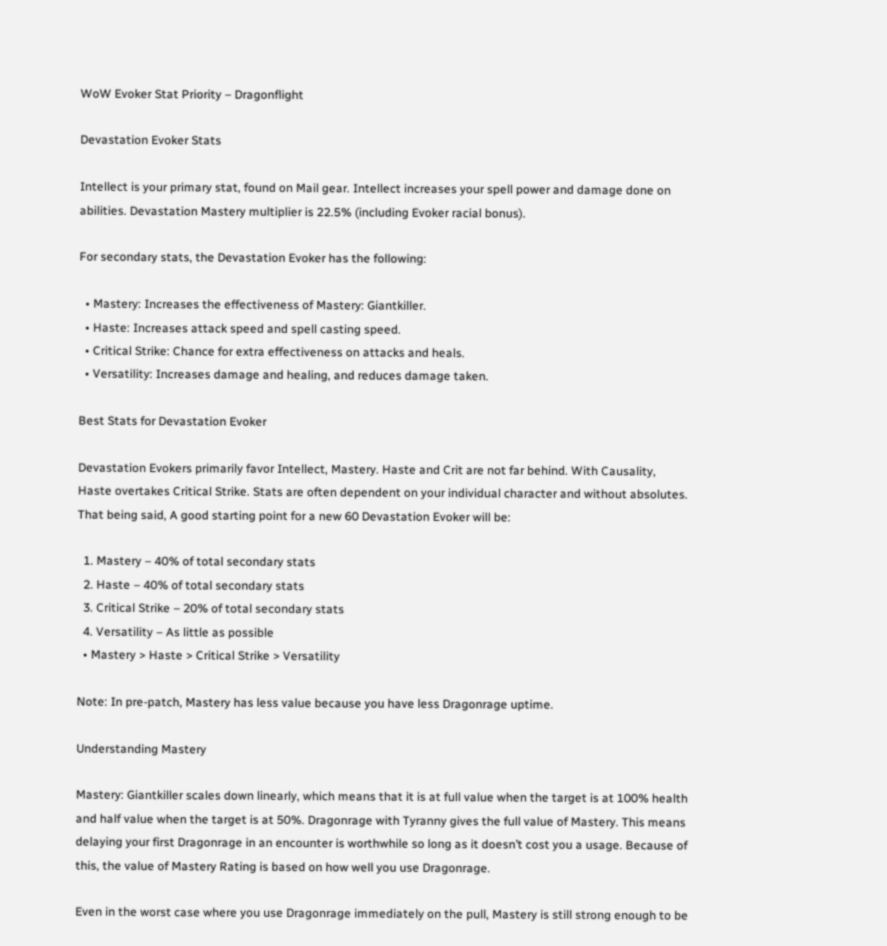WoW Evoker Stat Priority – Dragonflight

Devastation Evoker Stats

Intellect is your primary stat, found on Mail gear. Intellect increases your spell power and damage done on abilities. Devastation Mastery multiplier is 22.5% (including Evoker racial bonus).

For secondary stats, the Devastation Evoker has the following:

  • Mastery: Increases the effectiveness of Mastery: Giantkiller.
  • Haste: Increases attack speed and spell casting speed.
  • Critical Strike: Chance for extra effectiveness on attacks and heals.
  • Versatility: Increases damage and healing, and reduces damage taken.

Best Stats for Devastation Evoker

Devastation Evokers primarily favor Intellect, Mastery. Haste and Crit are not far behind. With Causality, Haste overtakes Critical Strike. Stats are often dependent on your individual character and without absolutes. That being said, A good starting point for a new 60 Devastation Evoker will be:

  1. Mastery – 40% of total secondary stats
  2. Haste – 40% of total secondary stats
  3. Critical Strike – 20% of total secondary stats
  4. Versatility – As little as possible
  • Mastery > Haste > Critical Strike > Versatility

Note: In pre-patch, Mastery has less value because you have less Dragonrage uptime.

Understanding Mastery

Mastery: Giantkiller scales down linearly, which means that it is at full value when the target is at 100% health and half value when the target is at 50%. Dragonrage with Tyranny gives the full value of Mastery. This means delaying your first Dragonrage in an encounter is worthwhile so long as it doesn’t cost you a usage. Because of this, the value of Mastery Rating is based on how well you use Dragonrage.

Even in the worst case where you use Dragonrage immediately on the pull, Mastery is still strong enough to be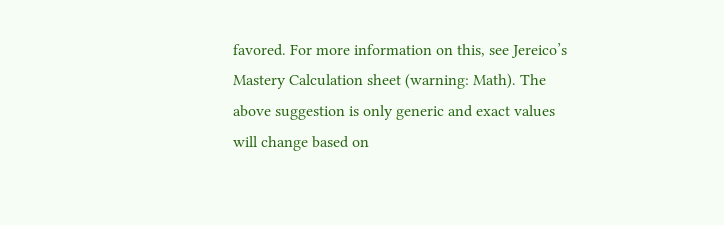favored. For more information on this, see Jereico’s Mastery Calculation sheet (warning: Math). The above suggestion is only generic and exact values will change based on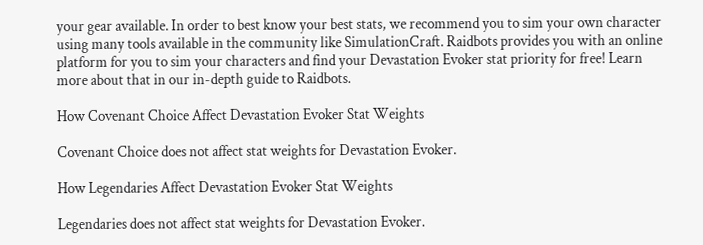your gear available. In order to best know your best stats, we recommend you to sim your own character using many tools available in the community like SimulationCraft. Raidbots provides you with an online platform for you to sim your characters and find your Devastation Evoker stat priority for free! Learn more about that in our in-depth guide to Raidbots.

How Covenant Choice Affect Devastation Evoker Stat Weights

Covenant Choice does not affect stat weights for Devastation Evoker.

How Legendaries Affect Devastation Evoker Stat Weights

Legendaries does not affect stat weights for Devastation Evoker.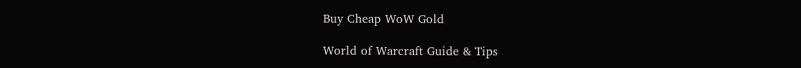Buy Cheap WoW Gold

World of Warcraft Guide & Tips